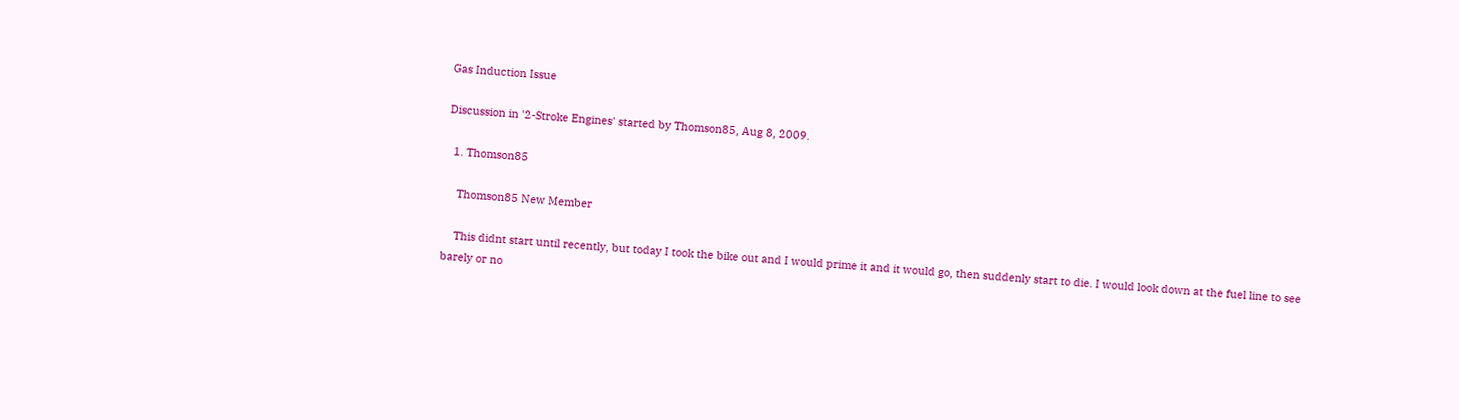Gas Induction Issue

Discussion in '2-Stroke Engines' started by Thomson85, Aug 8, 2009.

  1. Thomson85

    Thomson85 New Member

    This didnt start until recently, but today I took the bike out and I would prime it and it would go, then suddenly start to die. I would look down at the fuel line to see barely or no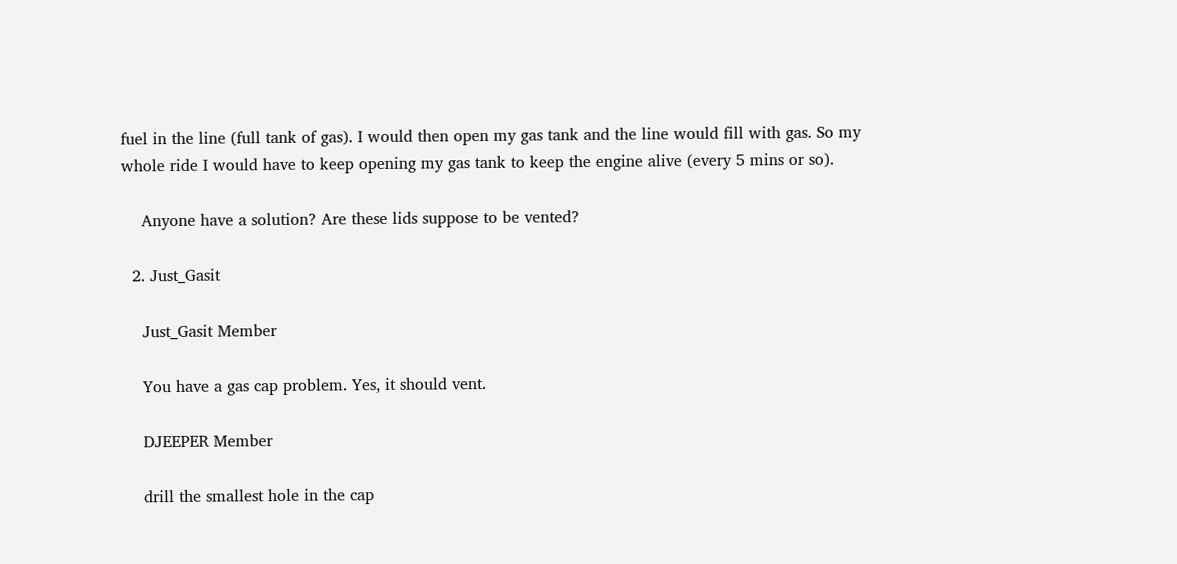fuel in the line (full tank of gas). I would then open my gas tank and the line would fill with gas. So my whole ride I would have to keep opening my gas tank to keep the engine alive (every 5 mins or so).

    Anyone have a solution? Are these lids suppose to be vented?

  2. Just_Gasit

    Just_Gasit Member

    You have a gas cap problem. Yes, it should vent.

    DJEEPER Member

    drill the smallest hole in the cap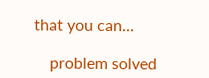that you can...

    problem solved